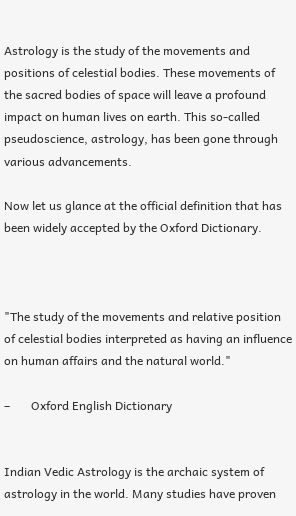Astrology is the study of the movements and positions of celestial bodies. These movements of the sacred bodies of space will leave a profound impact on human lives on earth. This so-called pseudoscience, astrology, has been gone through various advancements.

Now let us glance at the official definition that has been widely accepted by the Oxford Dictionary.



"The study of the movements and relative position of celestial bodies interpreted as having an influence on human affairs and the natural world."

–       Oxford English Dictionary


Indian Vedic Astrology is the archaic system of astrology in the world. Many studies have proven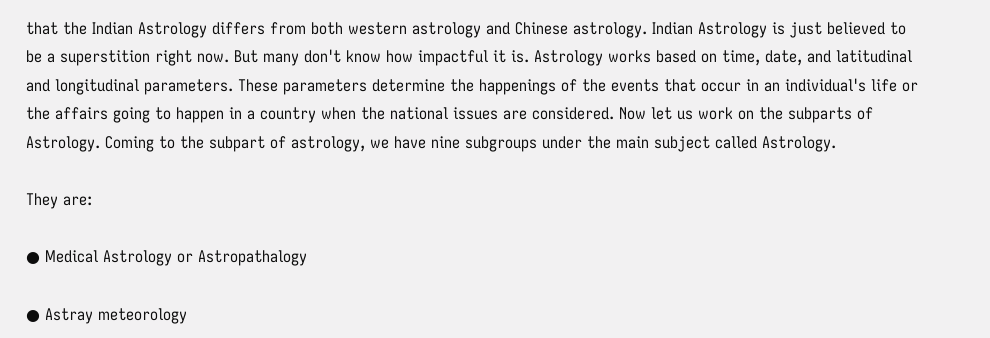that the Indian Astrology differs from both western astrology and Chinese astrology. Indian Astrology is just believed to be a superstition right now. But many don't know how impactful it is. Astrology works based on time, date, and latitudinal and longitudinal parameters. These parameters determine the happenings of the events that occur in an individual's life or the affairs going to happen in a country when the national issues are considered. Now let us work on the subparts of Astrology. Coming to the subpart of astrology, we have nine subgroups under the main subject called Astrology.

They are:

● Medical Astrology or Astropathalogy

● Astray meteorology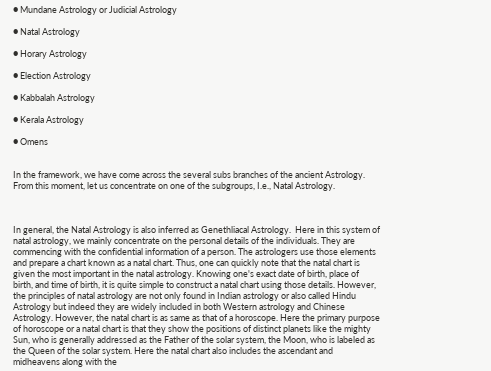● Mundane Astrology or Judicial Astrology

● Natal Astrology

● Horary Astrology

● Election Astrology

● Kabbalah Astrology

● Kerala Astrology

● Omens


In the framework, we have come across the several subs branches of the ancient Astrology. From this moment, let us concentrate on one of the subgroups, I.e., Natal Astrology.



In general, the Natal Astrology is also inferred as Genethliacal Astrology.  Here in this system of natal astrology, we mainly concentrate on the personal details of the individuals. They are commencing with the confidential information of a person. The astrologers use those elements and prepare a chart known as a natal chart. Thus, one can quickly note that the natal chart is given the most important in the natal astrology. Knowing one's exact date of birth, place of birth, and time of birth, it is quite simple to construct a natal chart using those details. However, the principles of natal astrology are not only found in Indian astrology or also called Hindu Astrology but indeed they are widely included in both Western astrology and Chinese Astrology. However, the natal chart is as same as that of a horoscope. Here the primary purpose of horoscope or a natal chart is that they show the positions of distinct planets like the mighty Sun, who is generally addressed as the Father of the solar system, the Moon, who is labeled as the Queen of the solar system. Here the natal chart also includes the ascendant and midheavens along with the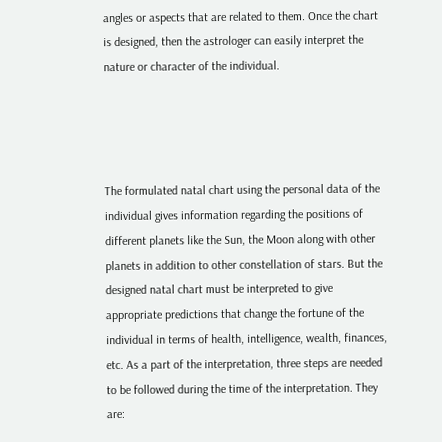angles or aspects that are related to them. Once the chart is designed, then the astrologer can easily interpret the nature or character of the individual.




The formulated natal chart using the personal data of the individual gives information regarding the positions of different planets like the Sun, the Moon along with other planets in addition to other constellation of stars. But the designed natal chart must be interpreted to give appropriate predictions that change the fortune of the individual in terms of health, intelligence, wealth, finances, etc. As a part of the interpretation, three steps are needed to be followed during the time of the interpretation. They are: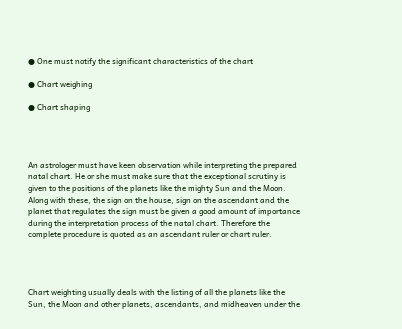● One must notify the significant characteristics of the chart

● Chart weighing

● Chart shaping




An astrologer must have keen observation while interpreting the prepared natal chart. He or she must make sure that the exceptional scrutiny is given to the positions of the planets like the mighty Sun and the Moon. Along with these, the sign on the house, sign on the ascendant and the planet that regulates the sign must be given a good amount of importance during the interpretation process of the natal chart. Therefore the complete procedure is quoted as an ascendant ruler or chart ruler.




Chart weighting usually deals with the listing of all the planets like the Sun, the Moon and other planets, ascendants, and midheaven under the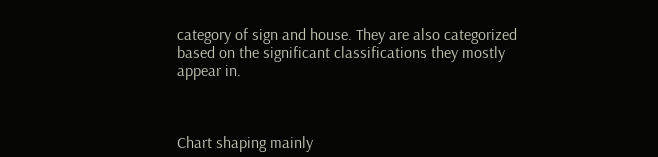category of sign and house. They are also categorized based on the significant classifications they mostly appear in.



Chart shaping mainly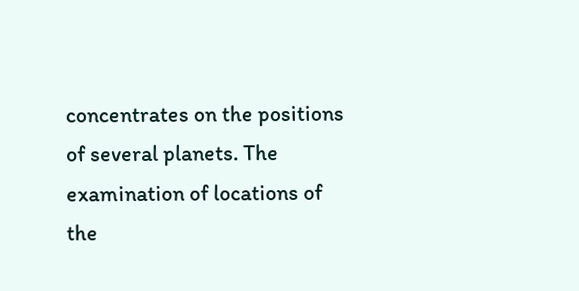concentrates on the positions of several planets. The examination of locations of the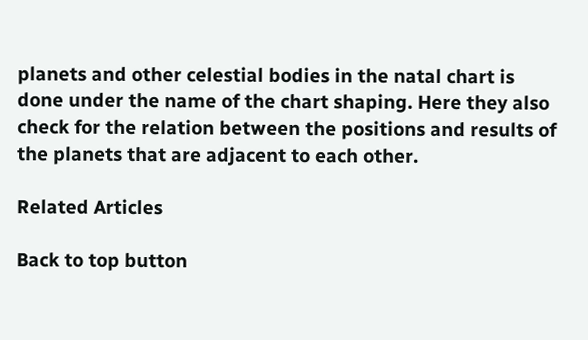planets and other celestial bodies in the natal chart is done under the name of the chart shaping. Here they also check for the relation between the positions and results of the planets that are adjacent to each other.

Related Articles

Back to top button